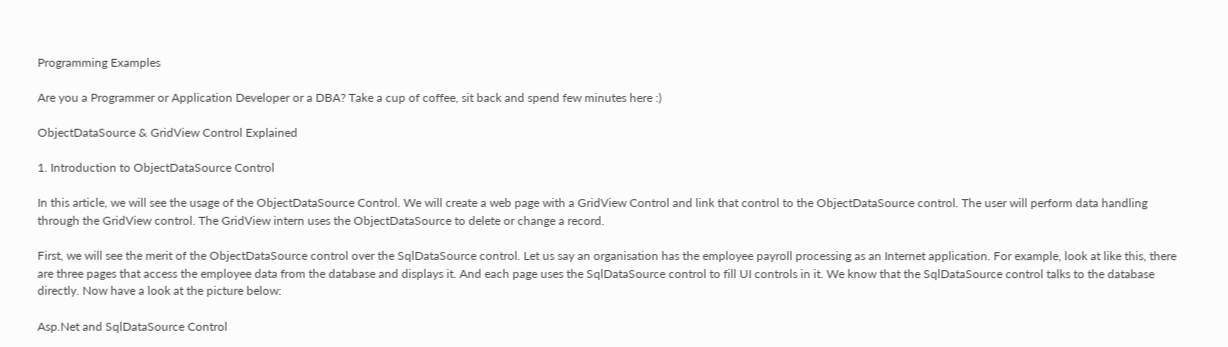Programming Examples

Are you a Programmer or Application Developer or a DBA? Take a cup of coffee, sit back and spend few minutes here :)

ObjectDataSource & GridView Control Explained

1. Introduction to ObjectDataSource Control

In this article, we will see the usage of the ObjectDataSource Control. We will create a web page with a GridView Control and link that control to the ObjectDataSource control. The user will perform data handling through the GridView control. The GridView intern uses the ObjectDataSource to delete or change a record.

First, we will see the merit of the ObjectDataSource control over the SqlDataSource control. Let us say an organisation has the employee payroll processing as an Internet application. For example, look at like this, there are three pages that access the employee data from the database and displays it. And each page uses the SqlDataSource control to fill UI controls in it. We know that the SqlDataSource control talks to the database directly. Now have a look at the picture below:

Asp.Net and SqlDataSource Control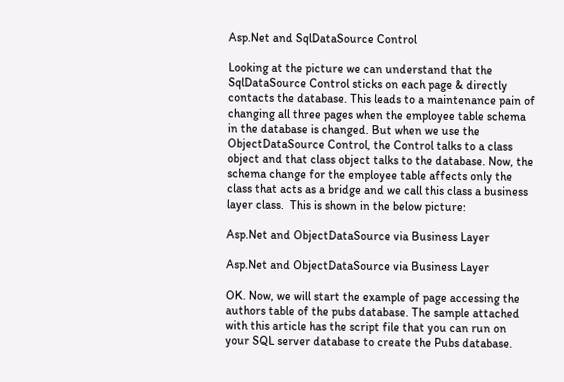Asp.Net and SqlDataSource Control

Looking at the picture we can understand that the SqlDataSource Control sticks on each page & directly contacts the database. This leads to a maintenance pain of changing all three pages when the employee table schema in the database is changed. But when we use the ObjectDataSource Control, the Control talks to a class object and that class object talks to the database. Now, the schema change for the employee table affects only the class that acts as a bridge and we call this class a business layer class.  This is shown in the below picture:

Asp.Net and ObjectDataSource via Business Layer

Asp.Net and ObjectDataSource via Business Layer

OK. Now, we will start the example of page accessing the authors table of the pubs database. The sample attached with this article has the script file that you can run on your SQL server database to create the Pubs database.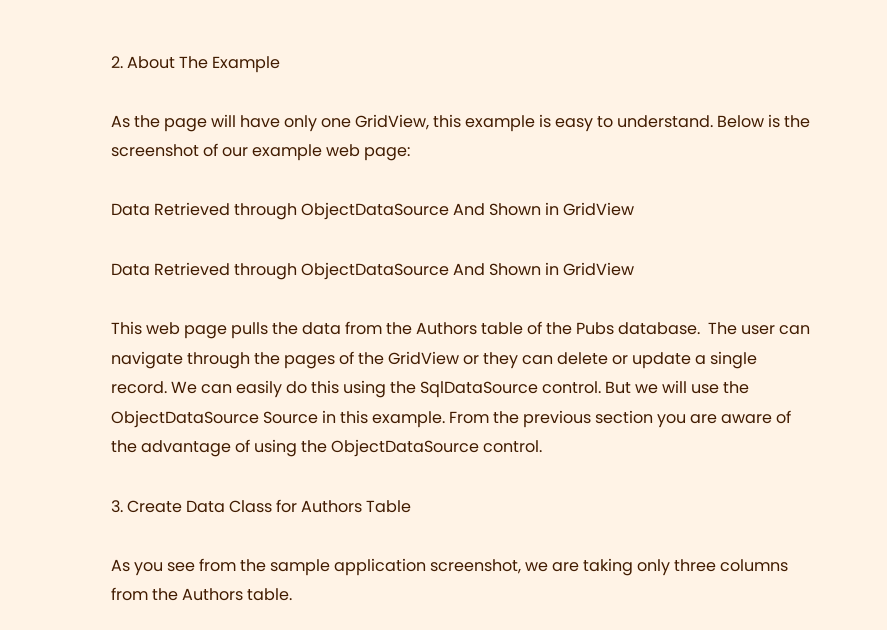2. About The Example

As the page will have only one GridView, this example is easy to understand. Below is the screenshot of our example web page:

Data Retrieved through ObjectDataSource And Shown in GridView

Data Retrieved through ObjectDataSource And Shown in GridView

This web page pulls the data from the Authors table of the Pubs database.  The user can navigate through the pages of the GridView or they can delete or update a single record. We can easily do this using the SqlDataSource control. But we will use the ObjectDataSource Source in this example. From the previous section you are aware of the advantage of using the ObjectDataSource control.

3. Create Data Class for Authors Table

As you see from the sample application screenshot, we are taking only three columns from the Authors table.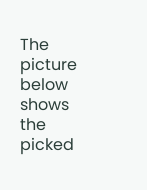The picture below shows the picked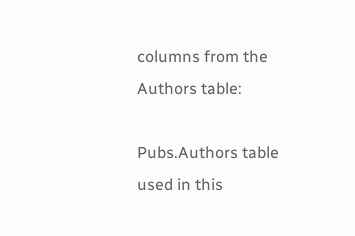columns from the Authors table:

Pubs.Authors table used in this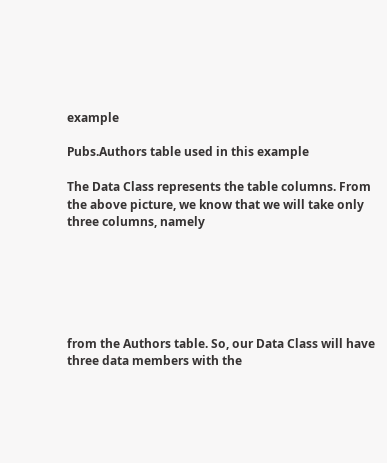example

Pubs.Authors table used in this example

The Data Class represents the table columns. From the above picture, we know that we will take only three columns, namely






from the Authors table. So, our Data Class will have three data members with the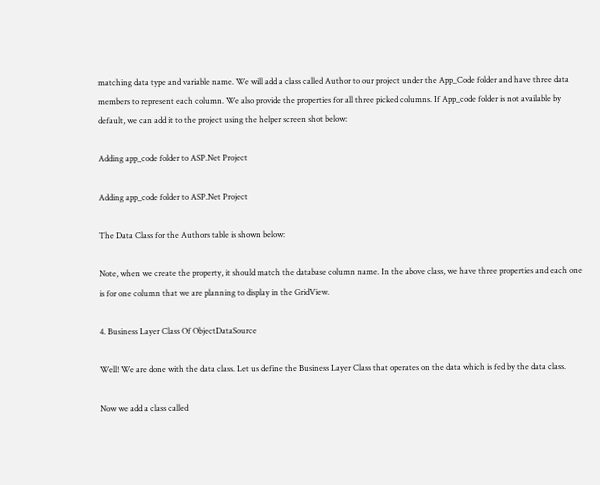matching data type and variable name. We will add a class called Author to our project under the App_Code folder and have three data members to represent each column. We also provide the properties for all three picked columns. If App_code folder is not available by default, we can add it to the project using the helper screen shot below:

Adding app_code folder to ASP.Net Project

Adding app_code folder to ASP.Net Project

The Data Class for the Authors table is shown below:

Note, when we create the property, it should match the database column name. In the above class, we have three properties and each one is for one column that we are planning to display in the GridView.

4. Business Layer Class Of ObjectDataSource

Well! We are done with the data class. Let us define the Business Layer Class that operates on the data which is fed by the data class.

Now we add a class called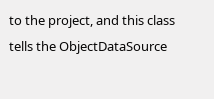to the project, and this class tells the ObjectDataSource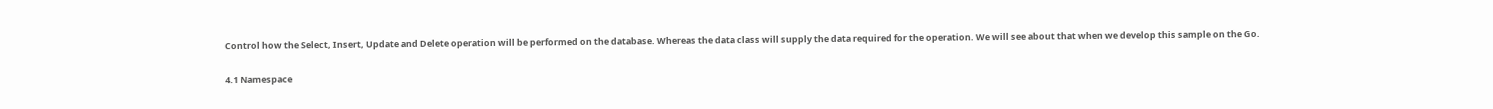Control how the Select, Insert, Update and Delete operation will be performed on the database. Whereas the data class will supply the data required for the operation. We will see about that when we develop this sample on the Go.

4.1 Namespace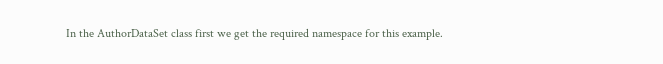In the AuthorDataSet class first we get the required namespace for this example.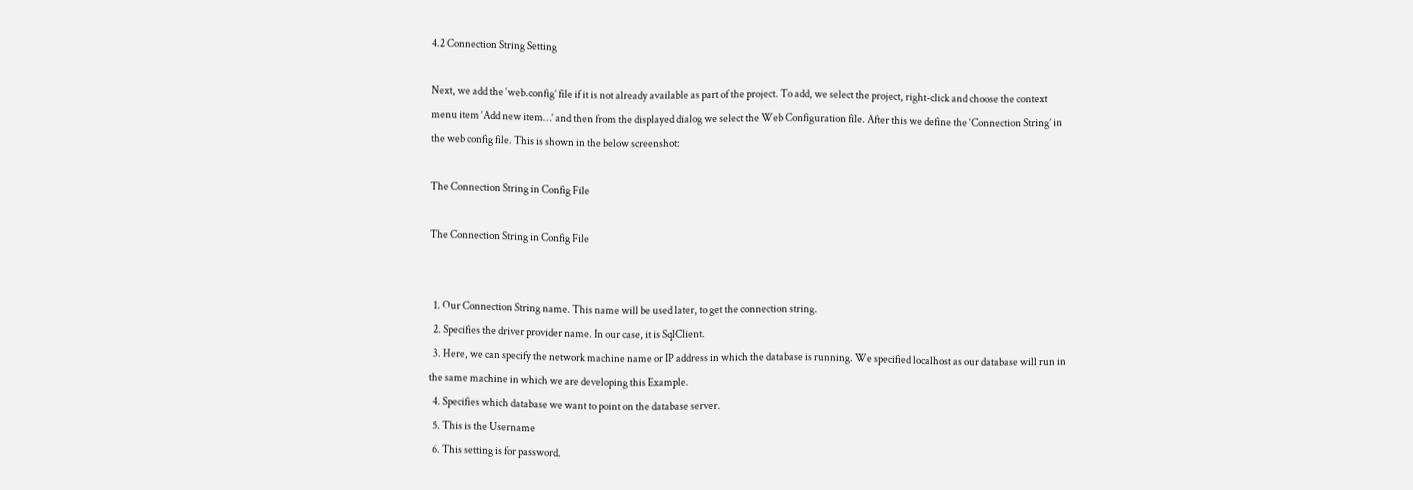4.2 Connection String Setting

Next, we add the ‘web.config’ file if it is not already available as part of the project. To add, we select the project, right-click and choose the context menu item ‘Add new item…’ and then from the displayed dialog we select the Web Configuration file. After this we define the ‘Connection String’ in the web config file. This is shown in the below screenshot:

The Connection String in Config File

The Connection String in Config File


  1. Our Connection String name. This name will be used later, to get the connection string.
  2. Specifies the driver provider name. In our case, it is SqlClient.
  3. Here, we can specify the network machine name or IP address in which the database is running. We specified localhost as our database will run in the same machine in which we are developing this Example.
  4. Specifies which database we want to point on the database server.
  5. This is the Username
  6. This setting is for password.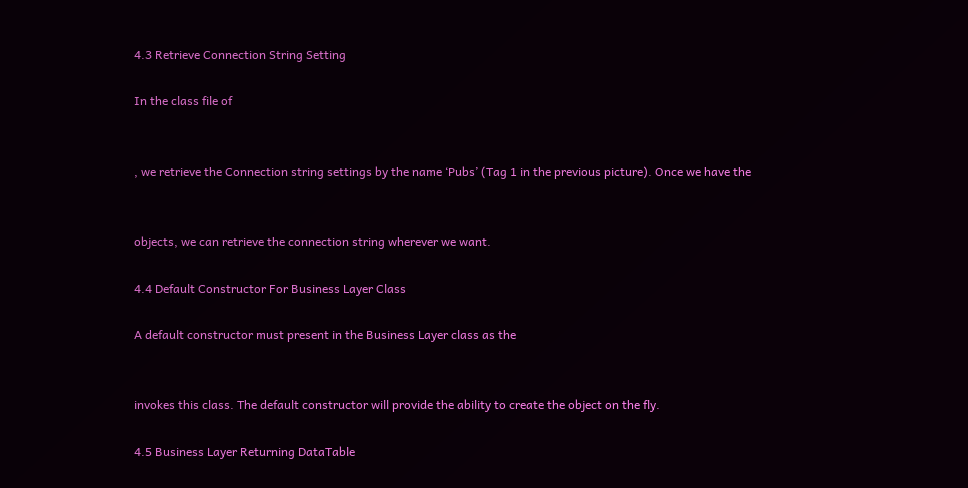4.3 Retrieve Connection String Setting

In the class file of


, we retrieve the Connection string settings by the name ‘Pubs’ (Tag 1 in the previous picture). Once we have the


objects, we can retrieve the connection string wherever we want.

4.4 Default Constructor For Business Layer Class

A default constructor must present in the Business Layer class as the


invokes this class. The default constructor will provide the ability to create the object on the fly.

4.5 Business Layer Returning DataTable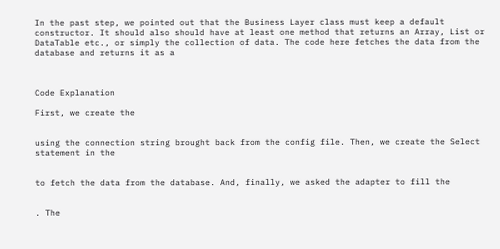In the past step, we pointed out that the Business Layer class must keep a default constructor. It should also should have at least one method that returns an Array, List or DataTable etc., or simply the collection of data. The code here fetches the data from the database and returns it as a



Code Explanation

First, we create the


using the connection string brought back from the config file. Then, we create the Select statement in the


to fetch the data from the database. And, finally, we asked the adapter to fill the


. The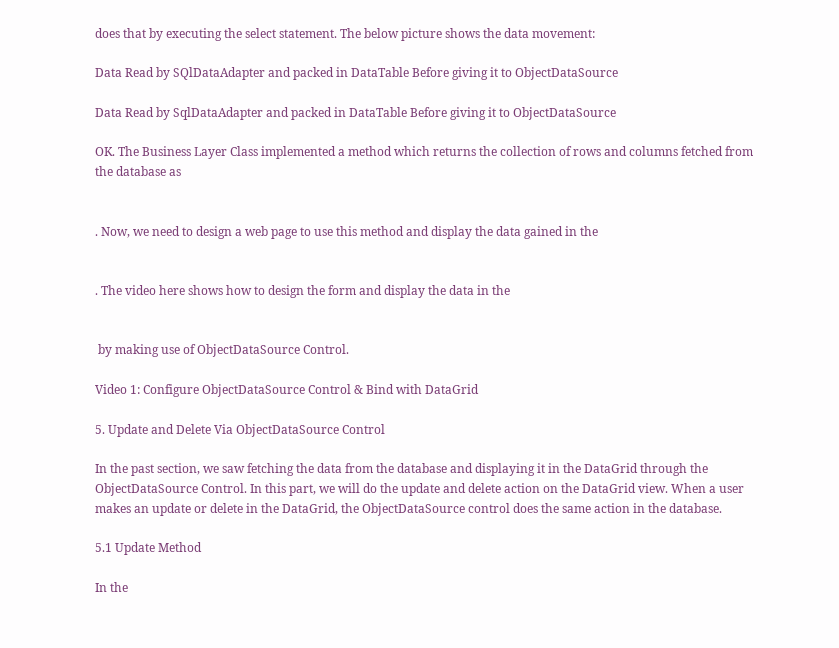does that by executing the select statement. The below picture shows the data movement:

Data Read by SQlDataAdapter and packed in DataTable Before giving it to ObjectDataSource

Data Read by SqlDataAdapter and packed in DataTable Before giving it to ObjectDataSource

OK. The Business Layer Class implemented a method which returns the collection of rows and columns fetched from the database as


. Now, we need to design a web page to use this method and display the data gained in the


. The video here shows how to design the form and display the data in the


 by making use of ObjectDataSource Control.

Video 1: Configure ObjectDataSource Control & Bind with DataGrid

5. Update and Delete Via ObjectDataSource Control

In the past section, we saw fetching the data from the database and displaying it in the DataGrid through the ObjectDataSource Control. In this part, we will do the update and delete action on the DataGrid view. When a user makes an update or delete in the DataGrid, the ObjectDataSource control does the same action in the database.

5.1 Update Method

In the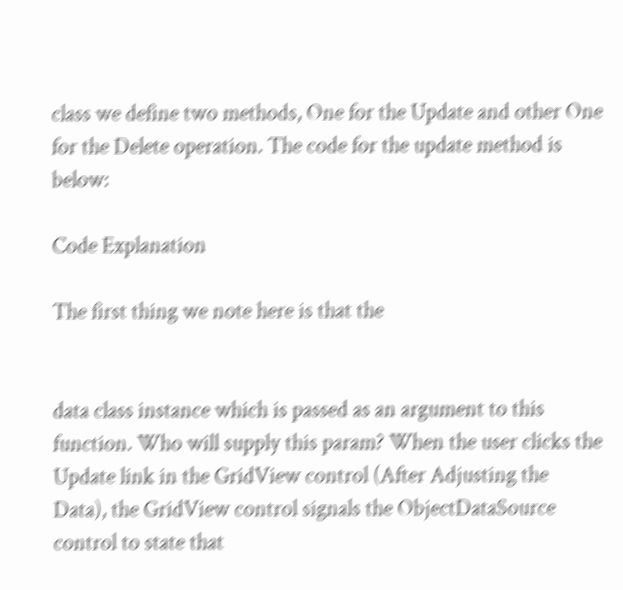class we define two methods, One for the Update and other One for the Delete operation. The code for the update method is below:

Code Explanation

The first thing we note here is that the


data class instance which is passed as an argument to this function. Who will supply this param? When the user clicks the Update link in the GridView control (After Adjusting the Data), the GridView control signals the ObjectDataSource control to state that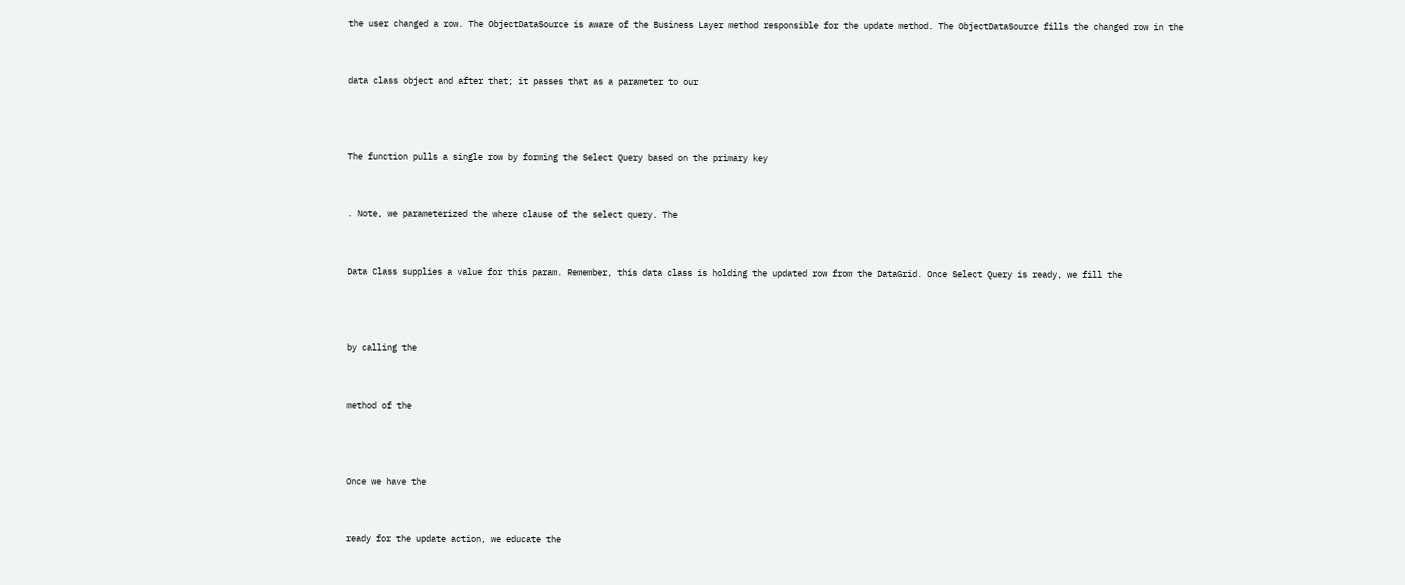the user changed a row. The ObjectDataSource is aware of the Business Layer method responsible for the update method. The ObjectDataSource fills the changed row in the


data class object and after that; it passes that as a parameter to our



The function pulls a single row by forming the Select Query based on the primary key


. Note, we parameterized the where clause of the select query. The


Data Class supplies a value for this param. Remember, this data class is holding the updated row from the DataGrid. Once Select Query is ready, we fill the



by calling the


method of the



Once we have the


ready for the update action, we educate the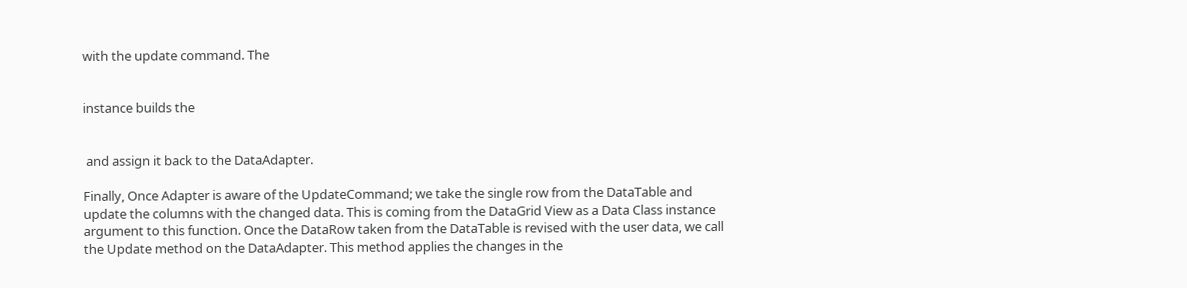with the update command. The


instance builds the


 and assign it back to the DataAdapter.

Finally, Once Adapter is aware of the UpdateCommand; we take the single row from the DataTable and update the columns with the changed data. This is coming from the DataGrid View as a Data Class instance argument to this function. Once the DataRow taken from the DataTable is revised with the user data, we call the Update method on the DataAdapter. This method applies the changes in the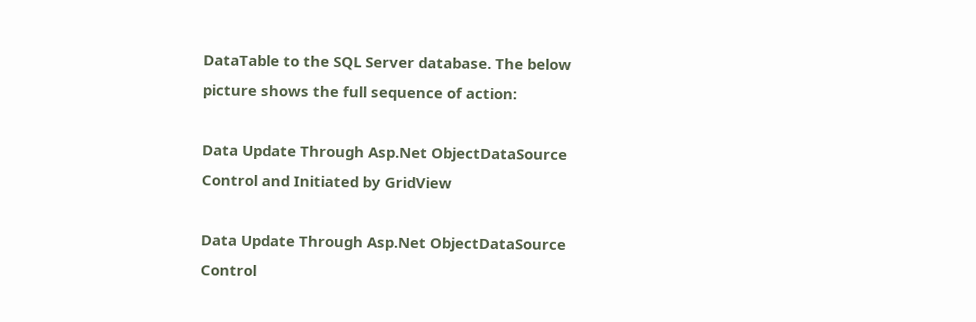DataTable to the SQL Server database. The below picture shows the full sequence of action:

Data Update Through Asp.Net ObjectDataSource Control and Initiated by GridView

Data Update Through Asp.Net ObjectDataSource Control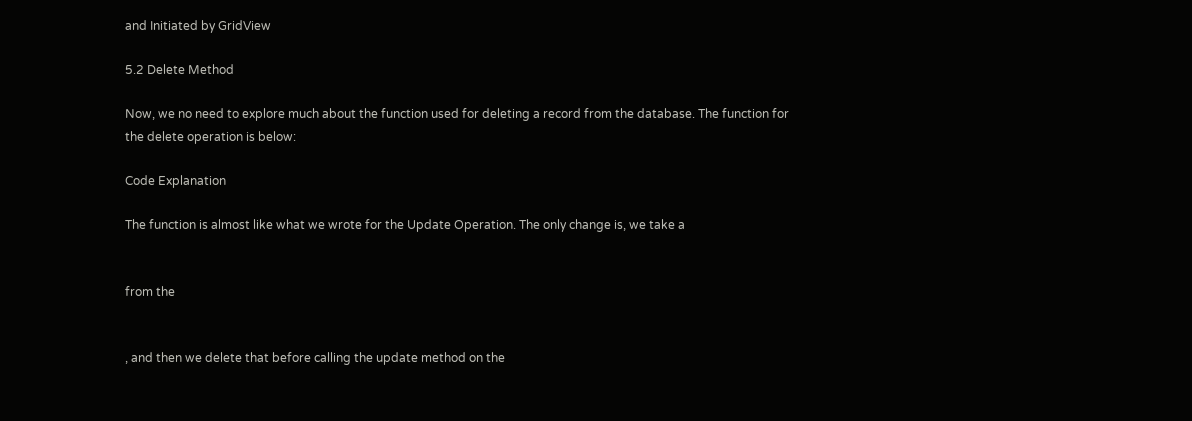and Initiated by GridView

5.2 Delete Method

Now, we no need to explore much about the function used for deleting a record from the database. The function for the delete operation is below:

Code Explanation

The function is almost like what we wrote for the Update Operation. The only change is, we take a


from the


, and then we delete that before calling the update method on the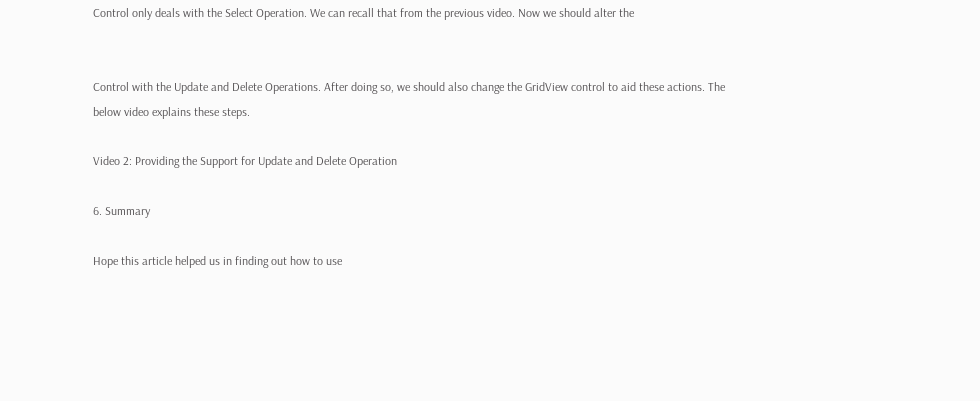Control only deals with the Select Operation. We can recall that from the previous video. Now we should alter the


Control with the Update and Delete Operations. After doing so, we should also change the GridView control to aid these actions. The below video explains these steps.

Video 2: Providing the Support for Update and Delete Operation

6. Summary

Hope this article helped us in finding out how to use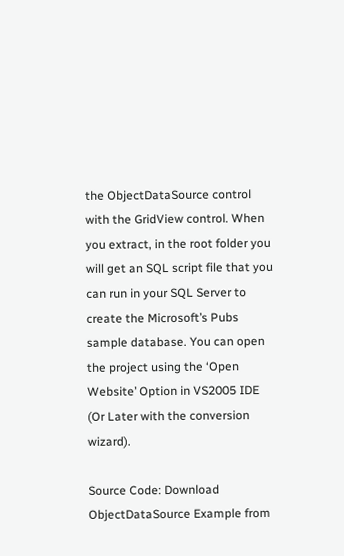the ObjectDataSource control with the GridView control. When you extract, in the root folder you will get an SQL script file that you can run in your SQL Server to create the Microsoft’s Pubs sample database. You can open the project using the ‘Open Website’ Option in VS2005 IDE (Or Later with the conversion wizard).

Source Code: Download ObjectDataSource Example from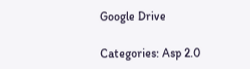Google Drive

Categories: Asp 2.0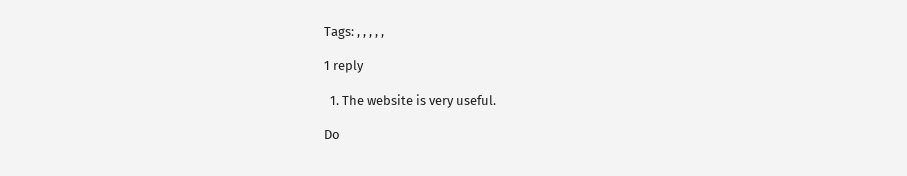Tags: , , , , ,

1 reply

  1. The website is very useful.

Do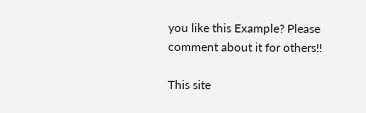you like this Example? Please comment about it for others!!

This site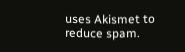uses Akismet to reduce spam.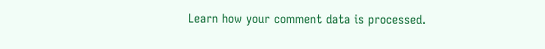Learn how your comment data is processed.